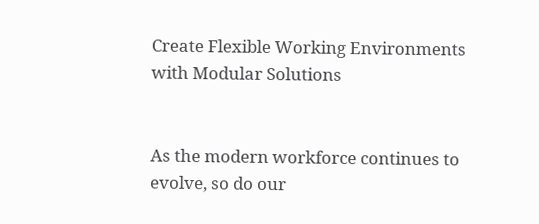Create Flexible Working Environments with Modular Solutions


As the modern workforce continues to evolve, so do our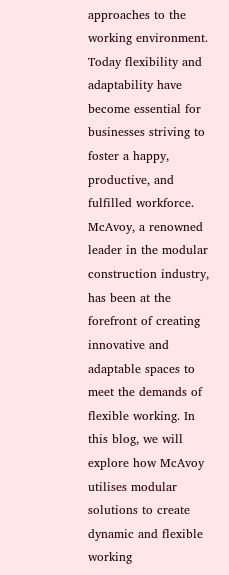approaches to the working environment. Today flexibility and adaptability have become essential for businesses striving to foster a happy, productive, and fulfilled workforce. McAvoy, a renowned leader in the modular construction industry, has been at the forefront of creating innovative and adaptable spaces to meet the demands of flexible working. In this blog, we will explore how McAvoy utilises modular solutions to create dynamic and flexible working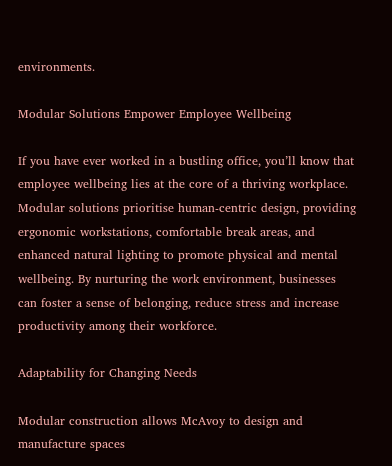environments.

Modular Solutions Empower Employee Wellbeing

If you have ever worked in a bustling office, you’ll know that employee wellbeing lies at the core of a thriving workplace. Modular solutions prioritise human-centric design, providing ergonomic workstations, comfortable break areas, and enhanced natural lighting to promote physical and mental wellbeing. By nurturing the work environment, businesses can foster a sense of belonging, reduce stress and increase productivity among their workforce.

Adaptability for Changing Needs

Modular construction allows McAvoy to design and manufacture spaces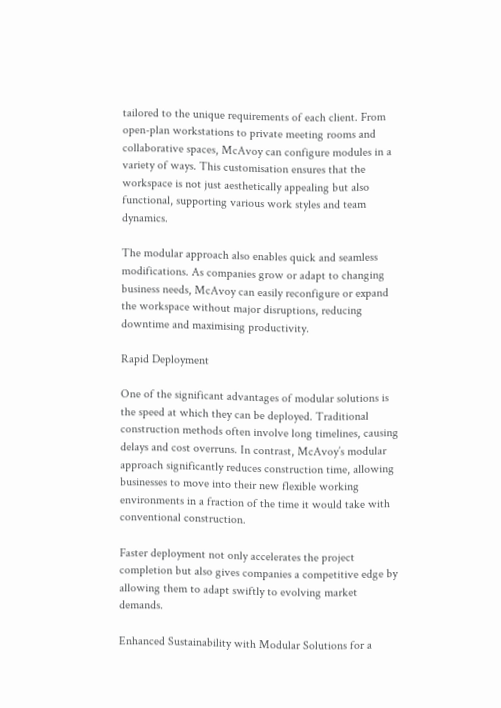tailored to the unique requirements of each client. From open-plan workstations to private meeting rooms and collaborative spaces, McAvoy can configure modules in a variety of ways. This customisation ensures that the workspace is not just aesthetically appealing but also functional, supporting various work styles and team dynamics.

The modular approach also enables quick and seamless modifications. As companies grow or adapt to changing business needs, McAvoy can easily reconfigure or expand the workspace without major disruptions, reducing downtime and maximising productivity.

Rapid Deployment

One of the significant advantages of modular solutions is the speed at which they can be deployed. Traditional construction methods often involve long timelines, causing delays and cost overruns. In contrast, McAvoy’s modular approach significantly reduces construction time, allowing businesses to move into their new flexible working environments in a fraction of the time it would take with conventional construction.

Faster deployment not only accelerates the project completion but also gives companies a competitive edge by allowing them to adapt swiftly to evolving market demands.

Enhanced Sustainability with Modular Solutions for a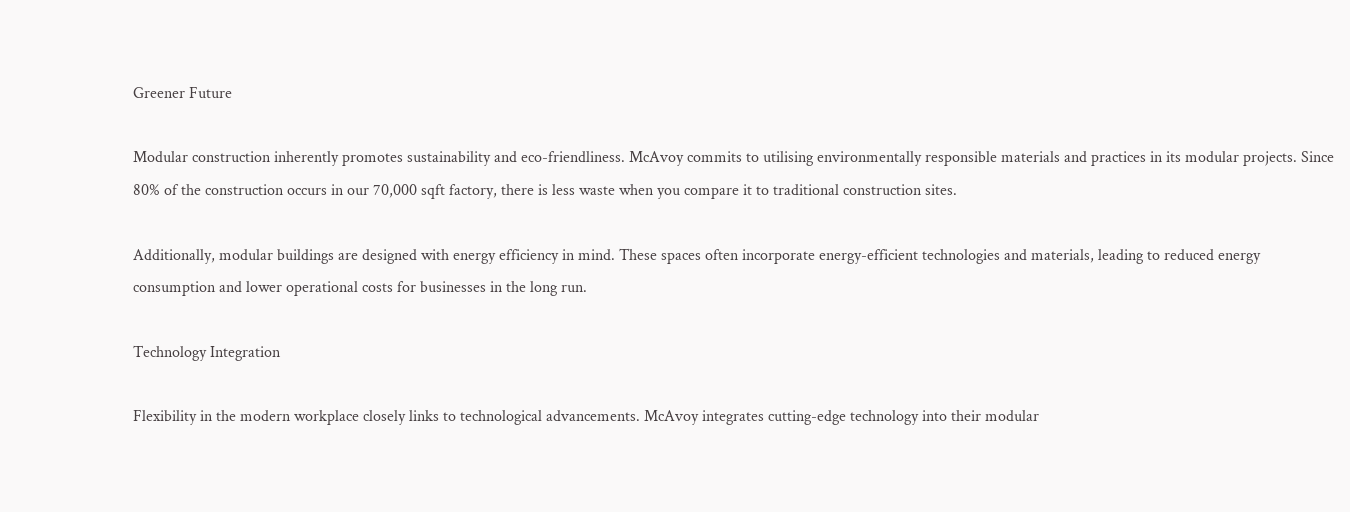Greener Future

Modular construction inherently promotes sustainability and eco-friendliness. McAvoy commits to utilising environmentally responsible materials and practices in its modular projects. Since 80% of the construction occurs in our 70,000 sqft factory, there is less waste when you compare it to traditional construction sites.

Additionally, modular buildings are designed with energy efficiency in mind. These spaces often incorporate energy-efficient technologies and materials, leading to reduced energy consumption and lower operational costs for businesses in the long run.

Technology Integration

Flexibility in the modern workplace closely links to technological advancements. McAvoy integrates cutting-edge technology into their modular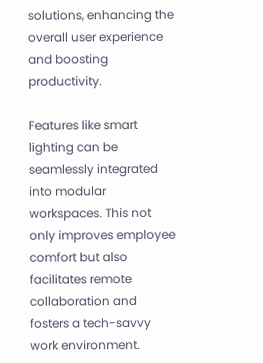solutions, enhancing the overall user experience and boosting productivity.

Features like smart lighting can be seamlessly integrated into modular workspaces. This not only improves employee comfort but also facilitates remote collaboration and fosters a tech-savvy work environment.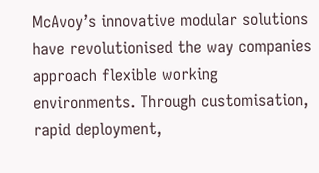McAvoy’s innovative modular solutions have revolutionised the way companies approach flexible working environments. Through customisation, rapid deployment,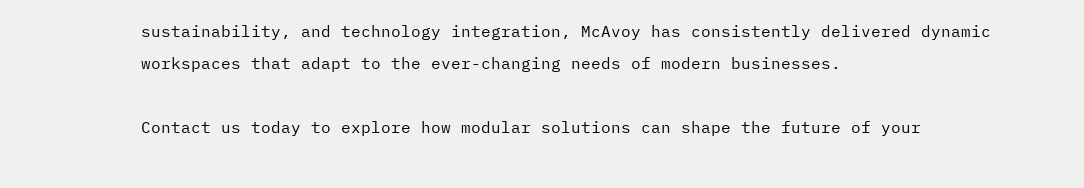sustainability, and technology integration, McAvoy has consistently delivered dynamic workspaces that adapt to the ever-changing needs of modern businesses.

Contact us today to explore how modular solutions can shape the future of your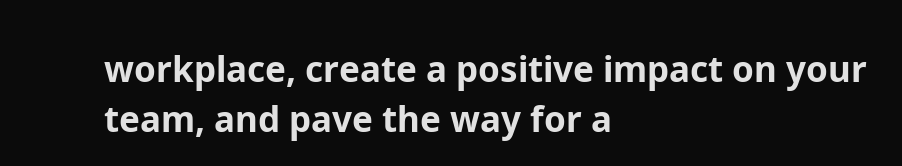workplace, create a positive impact on your team, and pave the way for a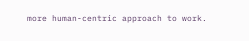more human-centric approach to work.